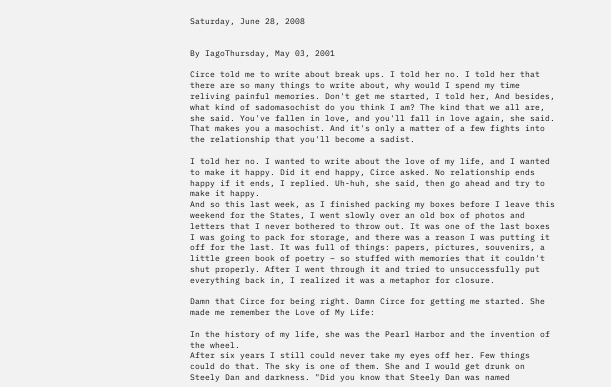Saturday, June 28, 2008


By IagoThursday, May 03, 2001

Circe told me to write about break ups. I told her no. I told her that there are so many things to write about, why would I spend my time reliving painful memories. Don't get me started, I told her, And besides, what kind of sadomasochist do you think I am? The kind that we all are, she said. You've fallen in love, and you'll fall in love again, she said. That makes you a masochist. And it's only a matter of a few fights into the relationship that you'll become a sadist.

I told her no. I wanted to write about the love of my life, and I wanted to make it happy. Did it end happy, Circe asked. No relationship ends happy if it ends, I replied. Uh-huh, she said, then go ahead and try to make it happy.
And so this last week, as I finished packing my boxes before I leave this weekend for the States, I went slowly over an old box of photos and letters that I never bothered to throw out. It was one of the last boxes I was going to pack for storage, and there was a reason I was putting it off for the last. It was full of things: papers, pictures, souvenirs, a little green book of poetry – so stuffed with memories that it couldn't shut properly. After I went through it and tried to unsuccessfully put everything back in, I realized it was a metaphor for closure.

Damn that Circe for being right. Damn Circe for getting me started. She made me remember the Love of My Life:

In the history of my life, she was the Pearl Harbor and the invention of the wheel.
After six years I still could never take my eyes off her. Few things could do that. The sky is one of them. She and I would get drunk on Steely Dan and darkness. "Did you know that Steely Dan was named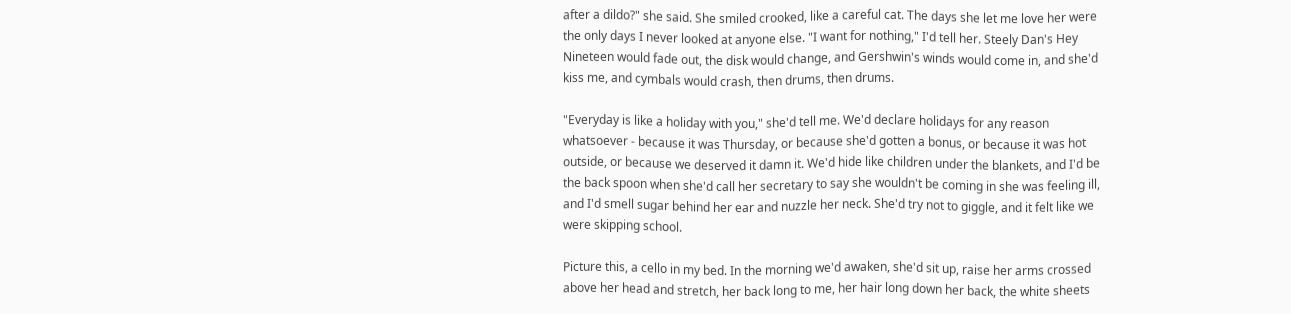after a dildo?" she said. She smiled crooked, like a careful cat. The days she let me love her were the only days I never looked at anyone else. "I want for nothing," I'd tell her. Steely Dan's Hey Nineteen would fade out, the disk would change, and Gershwin's winds would come in, and she'd kiss me, and cymbals would crash, then drums, then drums.

"Everyday is like a holiday with you," she'd tell me. We'd declare holidays for any reason whatsoever - because it was Thursday, or because she'd gotten a bonus, or because it was hot outside, or because we deserved it damn it. We'd hide like children under the blankets, and I'd be the back spoon when she'd call her secretary to say she wouldn't be coming in she was feeling ill, and I'd smell sugar behind her ear and nuzzle her neck. She'd try not to giggle, and it felt like we were skipping school.

Picture this, a cello in my bed. In the morning we'd awaken, she'd sit up, raise her arms crossed above her head and stretch, her back long to me, her hair long down her back, the white sheets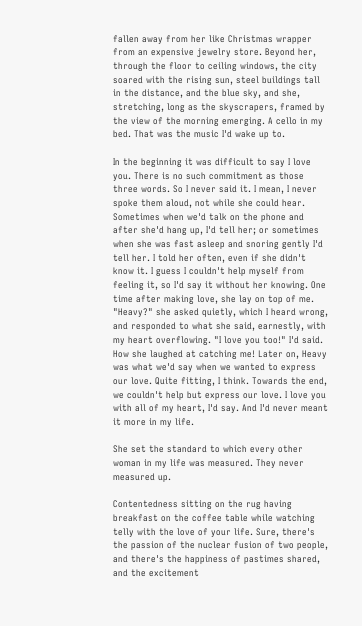fallen away from her like Christmas wrapper from an expensive jewelry store. Beyond her, through the floor to ceiling windows, the city soared with the rising sun, steel buildings tall in the distance, and the blue sky, and she, stretching, long as the skyscrapers, framed by the view of the morning emerging. A cello in my bed. That was the music I'd wake up to.

In the beginning it was difficult to say I love you. There is no such commitment as those three words. So I never said it. I mean, I never spoke them aloud, not while she could hear. Sometimes when we'd talk on the phone and after she'd hang up, I'd tell her; or sometimes when she was fast asleep and snoring gently I'd tell her. I told her often, even if she didn't know it. I guess I couldn't help myself from feeling it, so I'd say it without her knowing. One time after making love, she lay on top of me. "Heavy?" she asked quietly, which I heard wrong, and responded to what she said, earnestly, with my heart overflowing. "I love you too!" I'd said. How she laughed at catching me! Later on, Heavy was what we'd say when we wanted to express our love. Quite fitting, I think. Towards the end, we couldn't help but express our love. I love you with all of my heart, I'd say. And I'd never meant it more in my life.

She set the standard to which every other woman in my life was measured. They never measured up.

Contentedness sitting on the rug having breakfast on the coffee table while watching telly with the love of your life. Sure, there's the passion of the nuclear fusion of two people, and there's the happiness of pastimes shared, and the excitement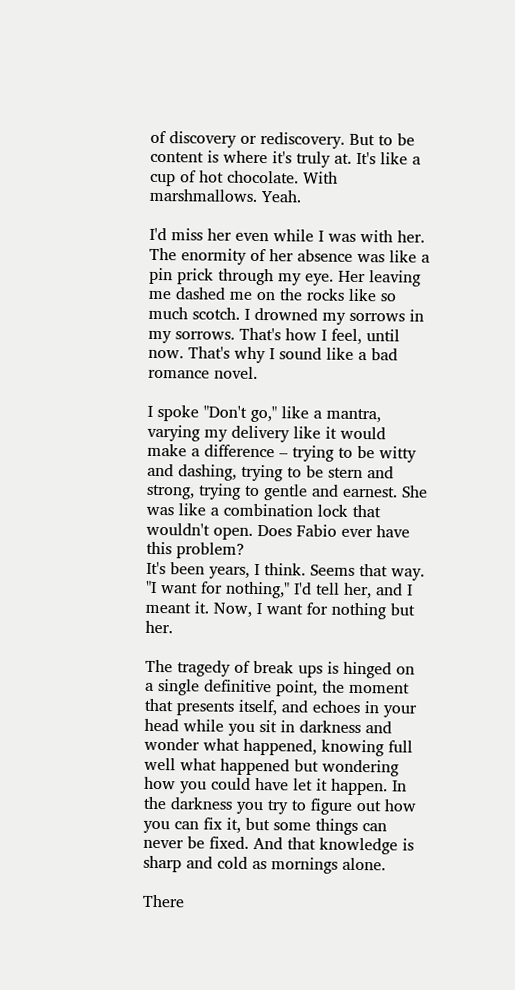of discovery or rediscovery. But to be content is where it's truly at. It's like a cup of hot chocolate. With marshmallows. Yeah.

I'd miss her even while I was with her. The enormity of her absence was like a pin prick through my eye. Her leaving me dashed me on the rocks like so much scotch. I drowned my sorrows in my sorrows. That's how I feel, until now. That's why I sound like a bad romance novel.

I spoke "Don't go," like a mantra, varying my delivery like it would make a difference – trying to be witty and dashing, trying to be stern and strong, trying to gentle and earnest. She was like a combination lock that wouldn't open. Does Fabio ever have this problem?
It's been years, I think. Seems that way. "I want for nothing," I'd tell her, and I meant it. Now, I want for nothing but her.

The tragedy of break ups is hinged on a single definitive point, the moment that presents itself, and echoes in your head while you sit in darkness and wonder what happened, knowing full well what happened but wondering how you could have let it happen. In the darkness you try to figure out how you can fix it, but some things can never be fixed. And that knowledge is sharp and cold as mornings alone.

There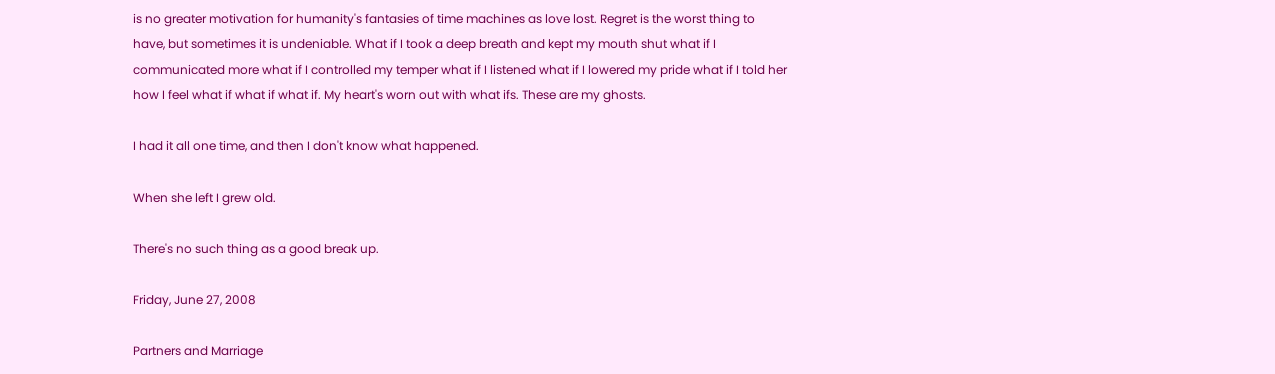is no greater motivation for humanity's fantasies of time machines as love lost. Regret is the worst thing to have, but sometimes it is undeniable. What if I took a deep breath and kept my mouth shut what if I communicated more what if I controlled my temper what if I listened what if I lowered my pride what if I told her how I feel what if what if what if. My heart's worn out with what ifs. These are my ghosts.

I had it all one time, and then I don't know what happened.

When she left I grew old.

There's no such thing as a good break up.

Friday, June 27, 2008

Partners and Marriage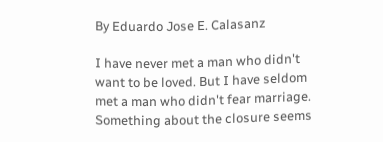By Eduardo Jose E. Calasanz

I have never met a man who didn't want to be loved. But I have seldom met a man who didn't fear marriage. Something about the closure seems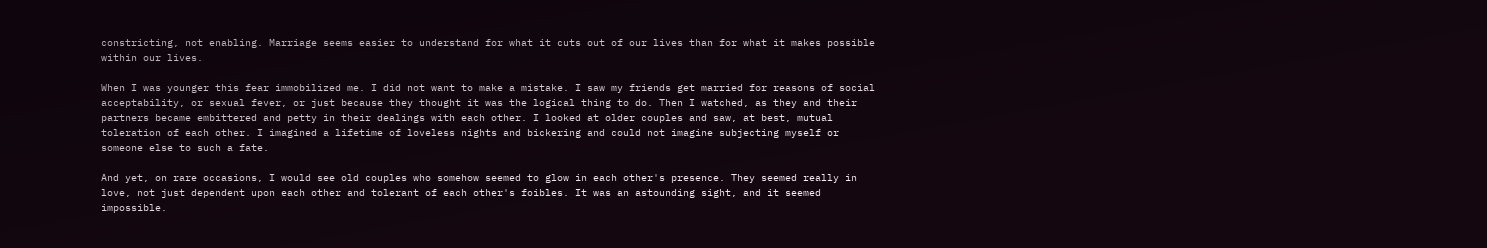constricting, not enabling. Marriage seems easier to understand for what it cuts out of our lives than for what it makes possible within our lives.

When I was younger this fear immobilized me. I did not want to make a mistake. I saw my friends get married for reasons of social acceptability, or sexual fever, or just because they thought it was the logical thing to do. Then I watched, as they and their partners became embittered and petty in their dealings with each other. I looked at older couples and saw, at best, mutual toleration of each other. I imagined a lifetime of loveless nights and bickering and could not imagine subjecting myself or someone else to such a fate.

And yet, on rare occasions, I would see old couples who somehow seemed to glow in each other's presence. They seemed really in love, not just dependent upon each other and tolerant of each other's foibles. It was an astounding sight, and it seemed impossible.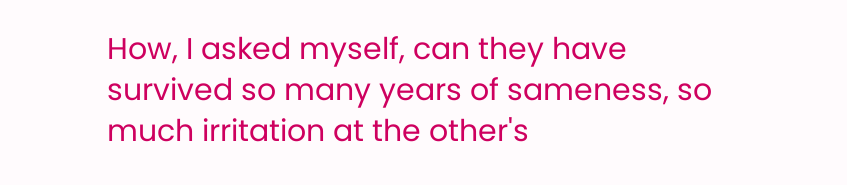How, I asked myself, can they have survived so many years of sameness, so much irritation at the other's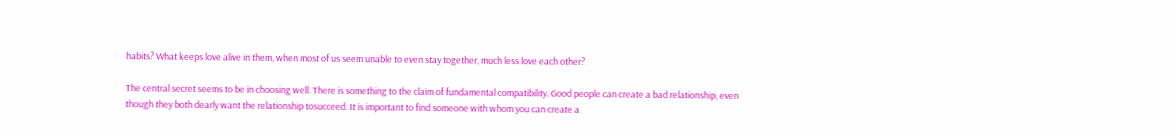habits? What keeps love alive in them, when most of us seem unable to even stay together, much less love each other?

The central secret seems to be in choosing well. There is something to the claim of fundamental compatibility. Good people can create a bad relationship, even though they both dearly want the relationship tosucceed. It is important to find someone with whom you can create a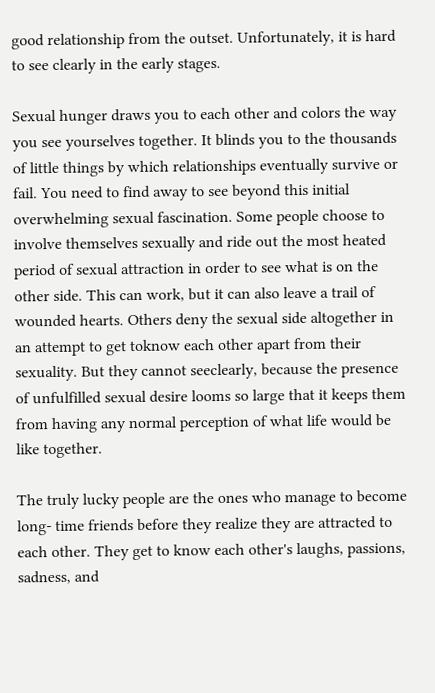good relationship from the outset. Unfortunately, it is hard to see clearly in the early stages.

Sexual hunger draws you to each other and colors the way you see yourselves together. It blinds you to the thousands of little things by which relationships eventually survive or fail. You need to find away to see beyond this initial overwhelming sexual fascination. Some people choose to involve themselves sexually and ride out the most heated period of sexual attraction in order to see what is on the other side. This can work, but it can also leave a trail of wounded hearts. Others deny the sexual side altogether in an attempt to get toknow each other apart from their sexuality. But they cannot seeclearly, because the presence of unfulfilled sexual desire looms so large that it keeps them from having any normal perception of what life would be like together.

The truly lucky people are the ones who manage to become long- time friends before they realize they are attracted to each other. They get to know each other's laughs, passions, sadness, and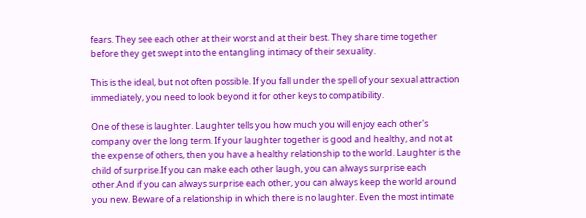fears. They see each other at their worst and at their best. They share time together before they get swept into the entangling intimacy of their sexuality.

This is the ideal, but not often possible. If you fall under the spell of your sexual attraction immediately, you need to look beyond it for other keys to compatibility.

One of these is laughter. Laughter tells you how much you will enjoy each other's company over the long term. If your laughter together is good and healthy, and not at the expense of others, then you have a healthy relationship to the world. Laughter is the child of surprise.If you can make each other laugh, you can always surprise each other.And if you can always surprise each other, you can always keep the world around you new. Beware of a relationship in which there is no laughter. Even the most intimate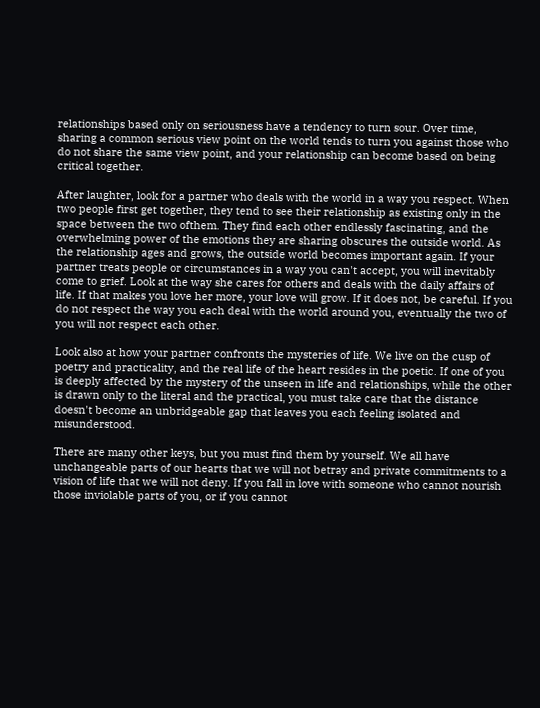relationships based only on seriousness have a tendency to turn sour. Over time, sharing a common serious view point on the world tends to turn you against those who do not share the same view point, and your relationship can become based on being critical together.

After laughter, look for a partner who deals with the world in a way you respect. When two people first get together, they tend to see their relationship as existing only in the space between the two ofthem. They find each other endlessly fascinating, and the overwhelming power of the emotions they are sharing obscures the outside world. As the relationship ages and grows, the outside world becomes important again. If your partner treats people or circumstances in a way you can't accept, you will inevitably come to grief. Look at the way she cares for others and deals with the daily affairs of life. If that makes you love her more, your love will grow. If it does not, be careful. If you do not respect the way you each deal with the world around you, eventually the two of you will not respect each other.

Look also at how your partner confronts the mysteries of life. We live on the cusp of poetry and practicality, and the real life of the heart resides in the poetic. If one of you is deeply affected by the mystery of the unseen in life and relationships, while the other is drawn only to the literal and the practical, you must take care that the distance doesn't become an unbridgeable gap that leaves you each feeling isolated and misunderstood.

There are many other keys, but you must find them by yourself. We all have unchangeable parts of our hearts that we will not betray and private commitments to a vision of life that we will not deny. If you fall in love with someone who cannot nourish those inviolable parts of you, or if you cannot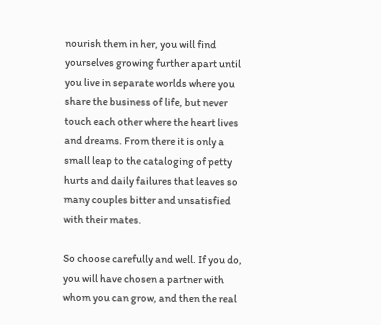nourish them in her, you will find yourselves growing further apart until you live in separate worlds where you share the business of life, but never touch each other where the heart lives and dreams. From there it is only a small leap to the cataloging of petty hurts and daily failures that leaves so many couples bitter and unsatisfied with their mates.

So choose carefully and well. If you do, you will have chosen a partner with whom you can grow, and then the real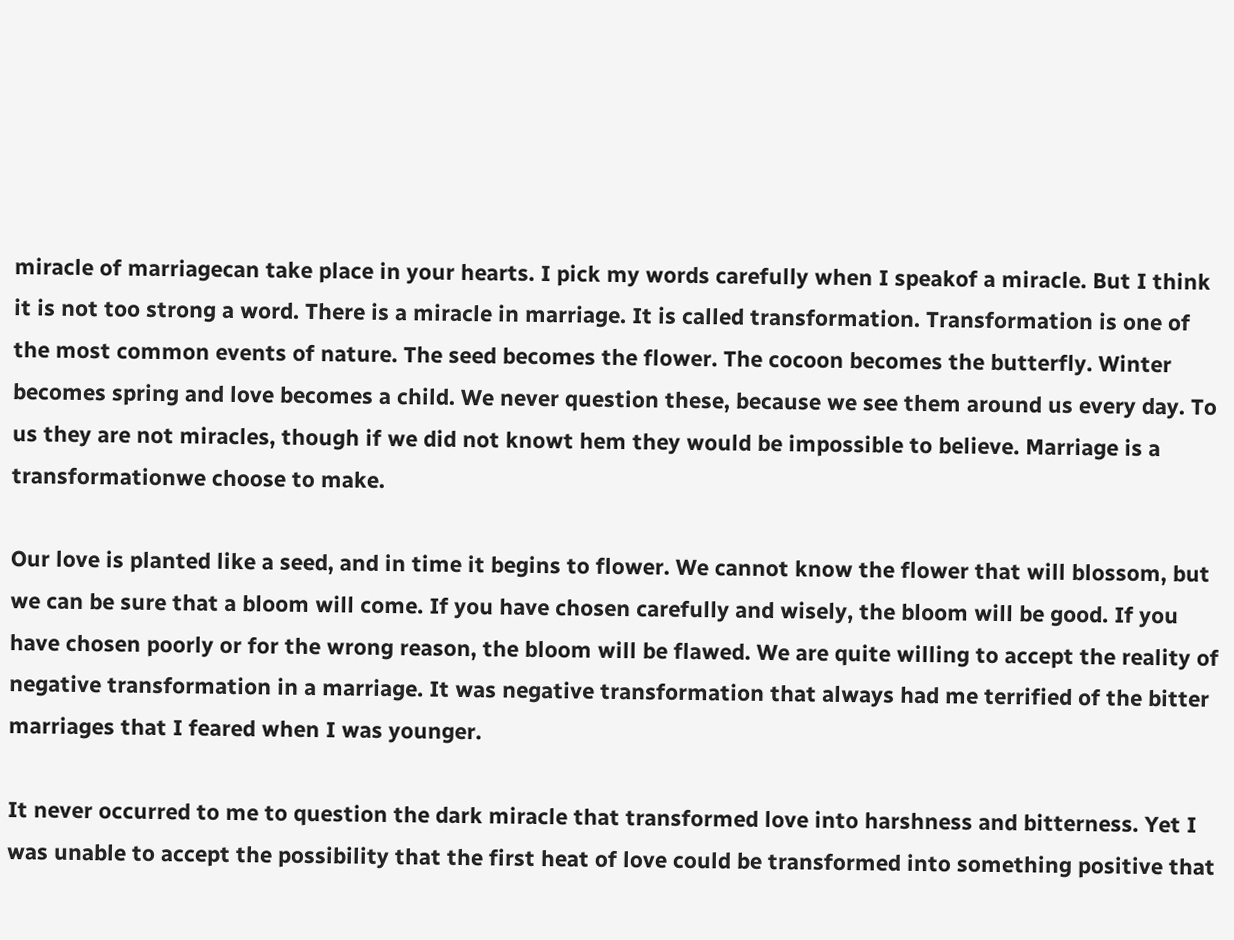miracle of marriagecan take place in your hearts. I pick my words carefully when I speakof a miracle. But I think it is not too strong a word. There is a miracle in marriage. It is called transformation. Transformation is one of the most common events of nature. The seed becomes the flower. The cocoon becomes the butterfly. Winter becomes spring and love becomes a child. We never question these, because we see them around us every day. To us they are not miracles, though if we did not knowt hem they would be impossible to believe. Marriage is a transformationwe choose to make.

Our love is planted like a seed, and in time it begins to flower. We cannot know the flower that will blossom, but we can be sure that a bloom will come. If you have chosen carefully and wisely, the bloom will be good. If you have chosen poorly or for the wrong reason, the bloom will be flawed. We are quite willing to accept the reality of negative transformation in a marriage. It was negative transformation that always had me terrified of the bitter marriages that I feared when I was younger.

It never occurred to me to question the dark miracle that transformed love into harshness and bitterness. Yet I was unable to accept the possibility that the first heat of love could be transformed into something positive that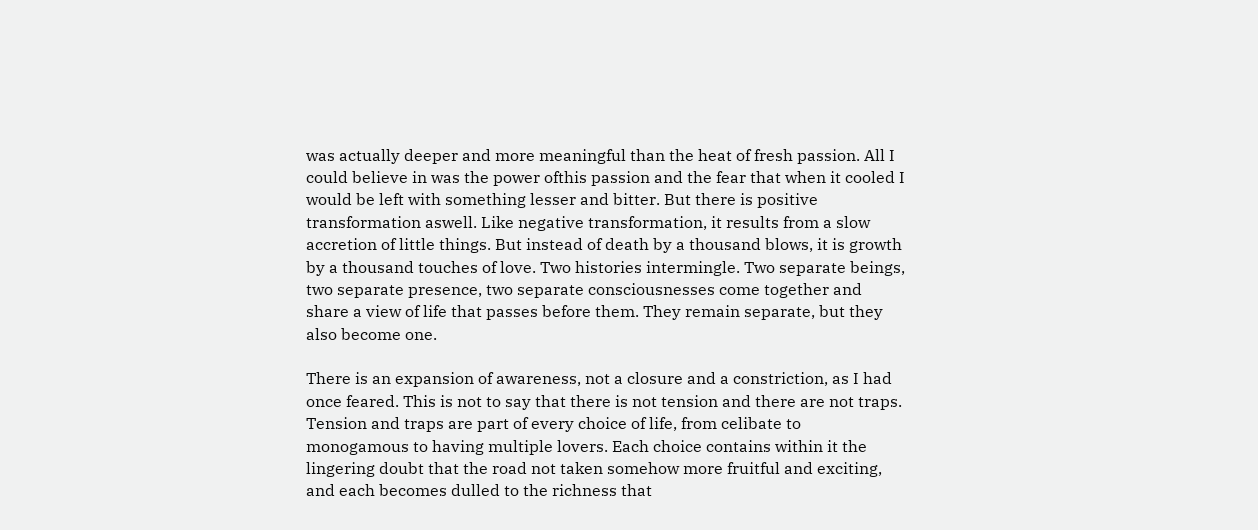was actually deeper and more meaningful than the heat of fresh passion. All I could believe in was the power ofthis passion and the fear that when it cooled I would be left with something lesser and bitter. But there is positive transformation aswell. Like negative transformation, it results from a slow accretion of little things. But instead of death by a thousand blows, it is growth by a thousand touches of love. Two histories intermingle. Two separate beings, two separate presence, two separate consciousnesses come together and share a view of life that passes before them. They remain separate, but they also become one.

There is an expansion of awareness, not a closure and a constriction, as I had once feared. This is not to say that there is not tension and there are not traps. Tension and traps are part of every choice of life, from celibate to monogamous to having multiple lovers. Each choice contains within it the lingering doubt that the road not taken somehow more fruitful and exciting, and each becomes dulled to the richness that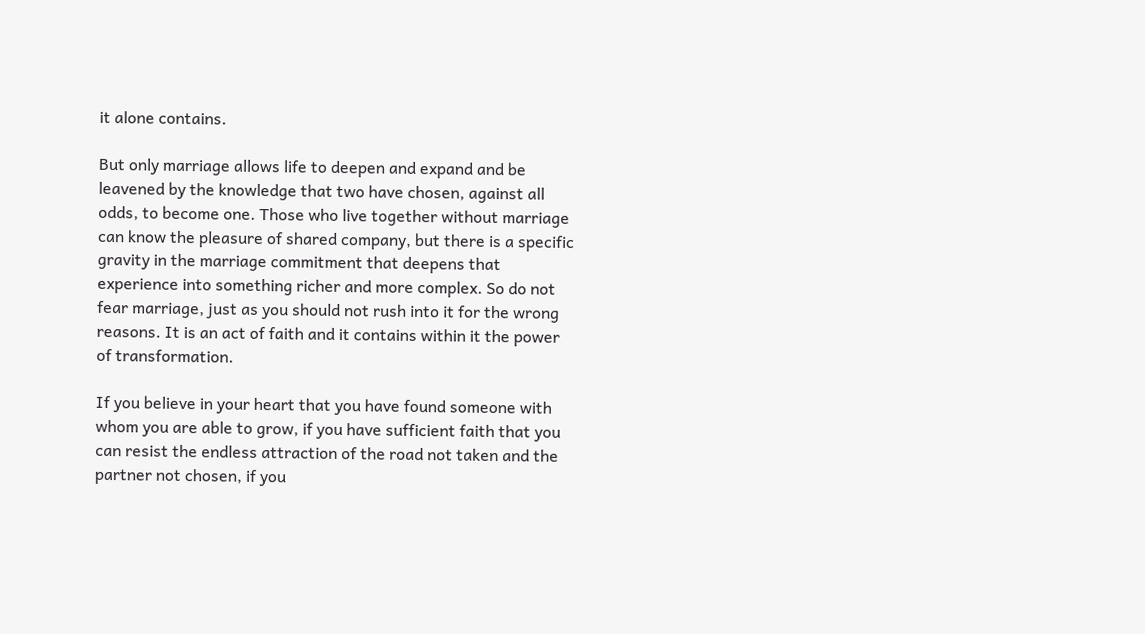it alone contains.

But only marriage allows life to deepen and expand and be leavened by the knowledge that two have chosen, against all odds, to become one. Those who live together without marriage can know the pleasure of shared company, but there is a specific gravity in the marriage commitment that deepens that experience into something richer and more complex. So do not fear marriage, just as you should not rush into it for the wrong reasons. It is an act of faith and it contains within it the power of transformation.

If you believe in your heart that you have found someone with whom you are able to grow, if you have sufficient faith that you can resist the endless attraction of the road not taken and the partner not chosen, if you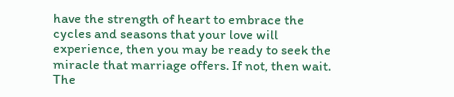have the strength of heart to embrace the cycles and seasons that your love will experience, then you may be ready to seek the miracle that marriage offers. If not, then wait. The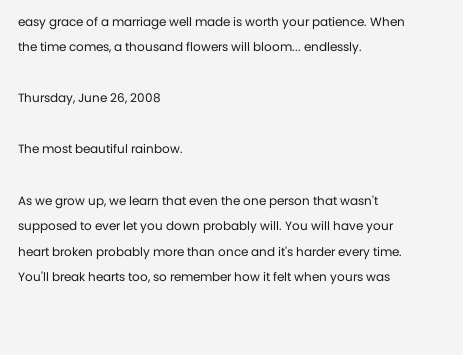easy grace of a marriage well made is worth your patience. When the time comes, a thousand flowers will bloom... endlessly.

Thursday, June 26, 2008

The most beautiful rainbow.

As we grow up, we learn that even the one person that wasn't supposed to ever let you down probably will. You will have your heart broken probably more than once and it's harder every time. You'll break hearts too, so remember how it felt when yours was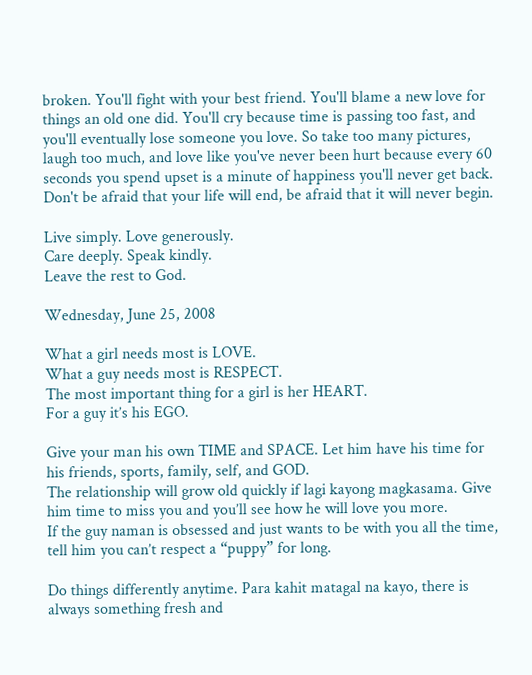broken. You'll fight with your best friend. You'll blame a new love for things an old one did. You'll cry because time is passing too fast, and you'll eventually lose someone you love. So take too many pictures, laugh too much, and love like you've never been hurt because every 60 seconds you spend upset is a minute of happiness you'll never get back. Don't be afraid that your life will end, be afraid that it will never begin.

Live simply. Love generously.
Care deeply. Speak kindly.
Leave the rest to God.

Wednesday, June 25, 2008

What a girl needs most is LOVE.
What a guy needs most is RESPECT.
The most important thing for a girl is her HEART.
For a guy it’s his EGO.

Give your man his own TIME and SPACE. Let him have his time for his friends, sports, family, self, and GOD.
The relationship will grow old quickly if lagi kayong magkasama. Give him time to miss you and you’ll see how he will love you more.
If the guy naman is obsessed and just wants to be with you all the time, tell him you can’t respect a “puppy” for long.

Do things differently anytime. Para kahit matagal na kayo, there is always something fresh and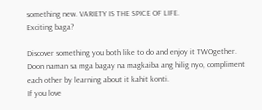something new. VARIETY IS THE SPICE OF LIFE.
Exciting baga?

Discover something you both like to do and enjoy it TWOgether. Doon naman sa mga bagay na magkaiba ang hilig nyo, compliment each other by learning about it kahit konti.
If you love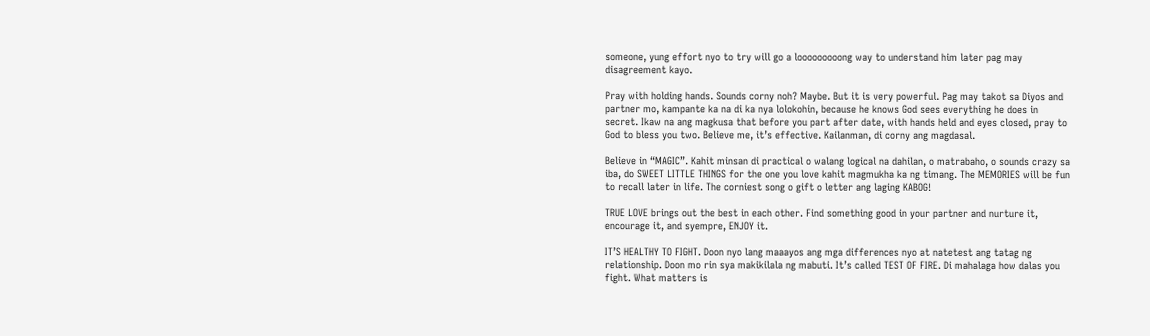someone, yung effort nyo to try will go a looooooooong way to understand him later pag may disagreement kayo.

Pray with holding hands. Sounds corny noh? Maybe. But it is very powerful. Pag may takot sa Diyos and partner mo, kampante ka na di ka nya lolokohin, because he knows God sees everything he does in secret. Ikaw na ang magkusa that before you part after date, with hands held and eyes closed, pray to God to bless you two. Believe me, it’s effective. Kailanman, di corny ang magdasal.

Believe in “MAGIC”. Kahit minsan di practical o walang logical na dahilan, o matrabaho, o sounds crazy sa iba, do SWEET LITTLE THINGS for the one you love kahit magmukha ka ng timang. The MEMORIES will be fun to recall later in life. The corniest song o gift o letter ang laging KABOG!

TRUE LOVE brings out the best in each other. Find something good in your partner and nurture it, encourage it, and syempre, ENJOY it.

IT’S HEALTHY TO FIGHT. Doon nyo lang maaayos ang mga differences nyo at natetest ang tatag ng relationship. Doon mo rin sya makikilala ng mabuti. It’s called TEST OF FIRE. Di mahalaga how dalas you fight. What matters is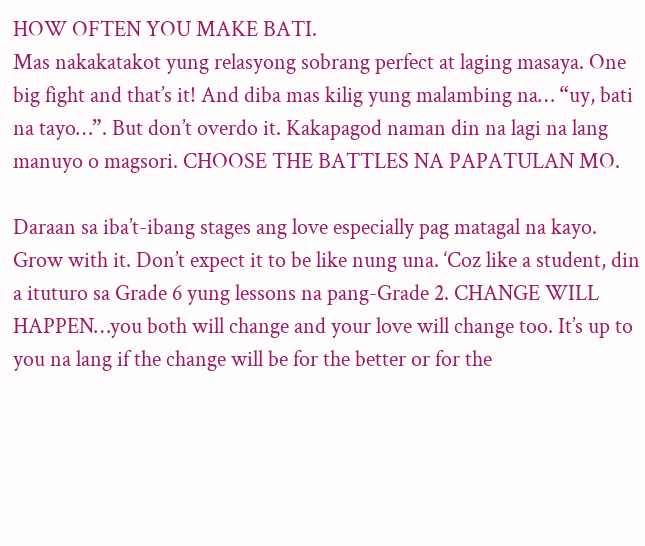HOW OFTEN YOU MAKE BATI.
Mas nakakatakot yung relasyong sobrang perfect at laging masaya. One big fight and that’s it! And diba mas kilig yung malambing na… “uy, bati na tayo…”. But don’t overdo it. Kakapagod naman din na lagi na lang manuyo o magsori. CHOOSE THE BATTLES NA PAPATULAN MO.

Daraan sa iba’t-ibang stages ang love especially pag matagal na kayo. Grow with it. Don’t expect it to be like nung una. ‘Coz like a student, din a ituturo sa Grade 6 yung lessons na pang-Grade 2. CHANGE WILL HAPPEN…you both will change and your love will change too. It’s up to you na lang if the change will be for the better or for the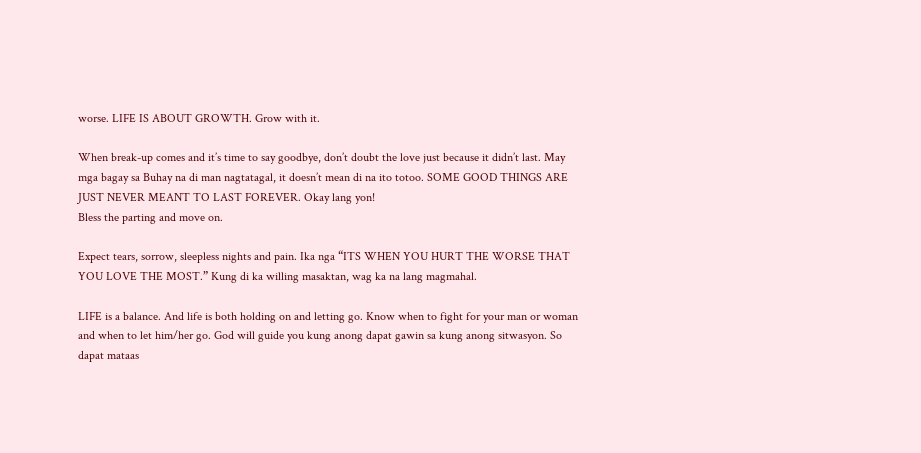worse. LIFE IS ABOUT GROWTH. Grow with it.

When break-up comes and it’s time to say goodbye, don’t doubt the love just because it didn’t last. May mga bagay sa Buhay na di man nagtatagal, it doesn’t mean di na ito totoo. SOME GOOD THINGS ARE JUST NEVER MEANT TO LAST FOREVER. Okay lang yon!
Bless the parting and move on.

Expect tears, sorrow, sleepless nights and pain. Ika nga “ITS WHEN YOU HURT THE WORSE THAT YOU LOVE THE MOST.” Kung di ka willing masaktan, wag ka na lang magmahal.

LIFE is a balance. And life is both holding on and letting go. Know when to fight for your man or woman and when to let him/her go. God will guide you kung anong dapat gawin sa kung anong sitwasyon. So dapat mataas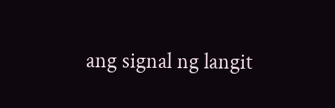ang signal ng langit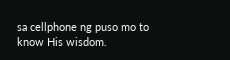sa cellphone ng puso mo to know His wisdom.